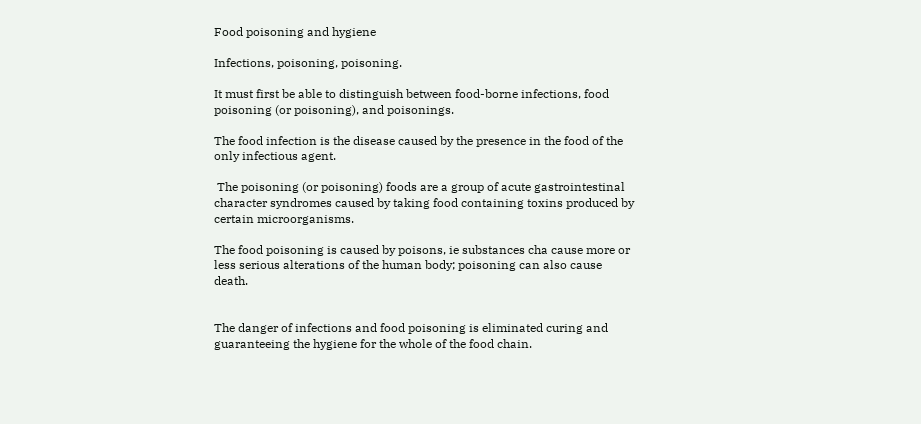Food poisoning and hygiene

Infections, poisoning, poisoning.

It must first be able to distinguish between food-borne infections, food poisoning (or poisoning), and poisonings.

The food infection is the disease caused by the presence in the food of the only infectious agent.

 The poisoning (or poisoning) foods are a group of acute gastrointestinal character syndromes caused by taking food containing toxins produced by certain microorganisms.

The food poisoning is caused by poisons, ie substances cha cause more or less serious alterations of the human body; poisoning can also cause death.


The danger of infections and food poisoning is eliminated curing and guaranteeing the hygiene for the whole of the food chain.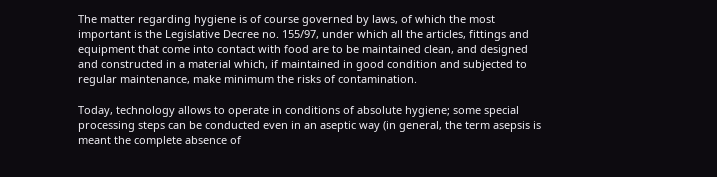The matter regarding hygiene is of course governed by laws, of which the most important is the Legislative Decree no. 155/97, under which all the articles, fittings and equipment that come into contact with food are to be maintained clean, and designed and constructed in a material which, if maintained in good condition and subjected to regular maintenance, make minimum the risks of contamination.

Today, technology allows to operate in conditions of absolute hygiene; some special processing steps can be conducted even in an aseptic way (in general, the term asepsis is meant the complete absence of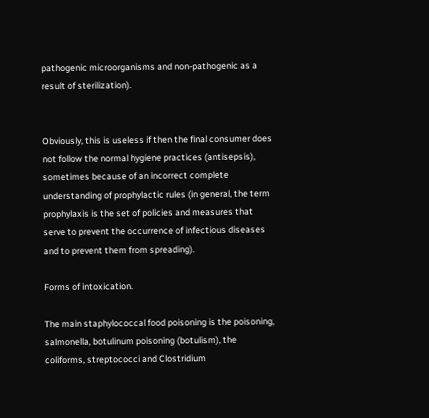pathogenic microorganisms and non-pathogenic as a result of sterilization).


Obviously, this is useless if then the final consumer does not follow the normal hygiene practices (antisepsis), sometimes because of an incorrect complete understanding of prophylactic rules (in general, the term prophylaxis is the set of policies and measures that serve to prevent the occurrence of infectious diseases and to prevent them from spreading).

Forms of intoxication.

The main staphylococcal food poisoning is the poisoning, salmonella, botulinum poisoning (botulism), the coliforms, streptococci and Clostridium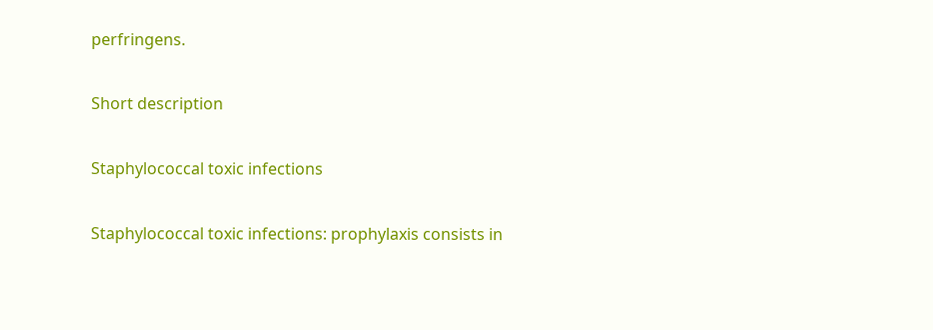perfringens.

Short description

Staphylococcal toxic infections

Staphylococcal toxic infections: prophylaxis consists in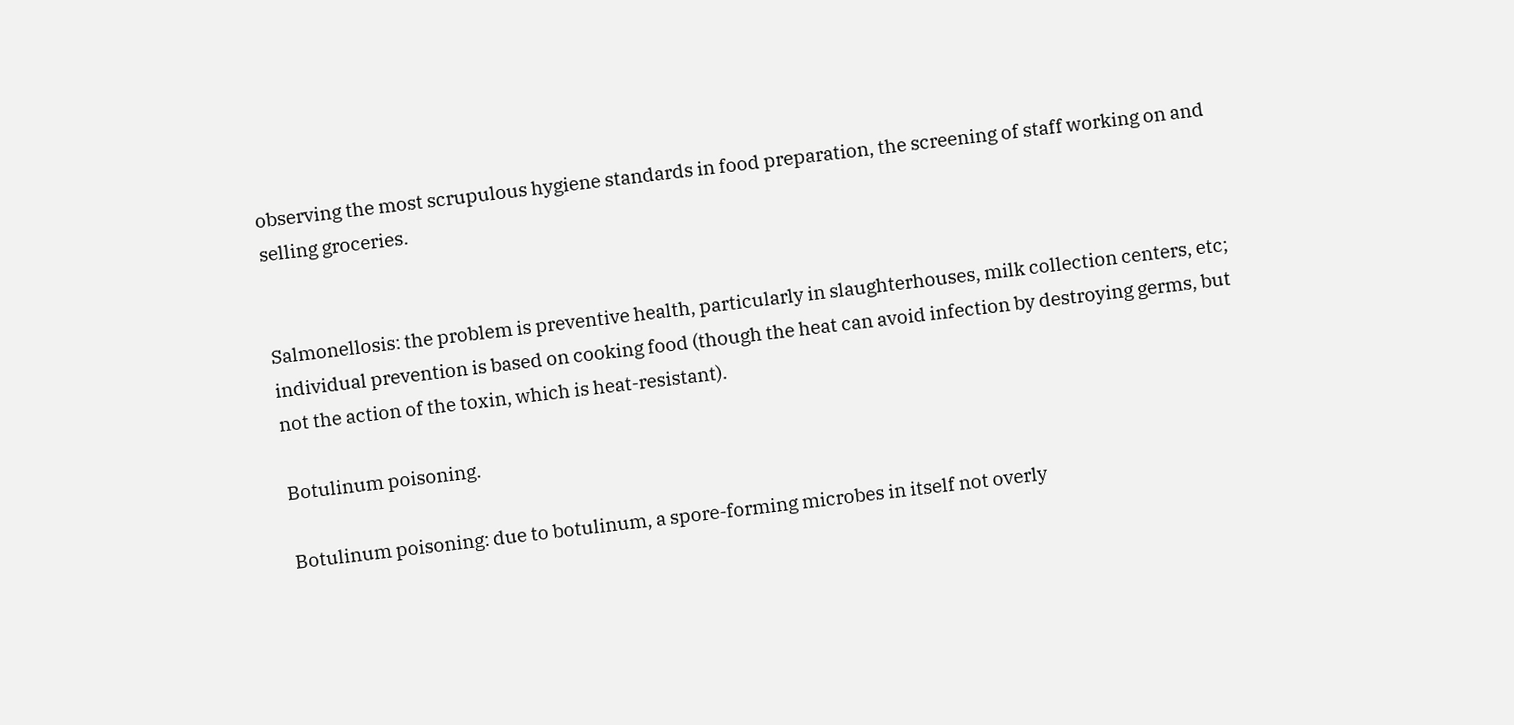observing the most scrupulous hygiene standards in food preparation, the screening of staff working on and selling groceries.


Salmonellosis: the problem is preventive health, particularly in slaughterhouses, milk collection centers, etc; individual prevention is based on cooking food (though the heat can avoid infection by destroying germs, but not the action of the toxin, which is heat-resistant).

Botulinum poisoning.

Botulinum poisoning: due to botulinum, a spore-forming microbes in itself not overly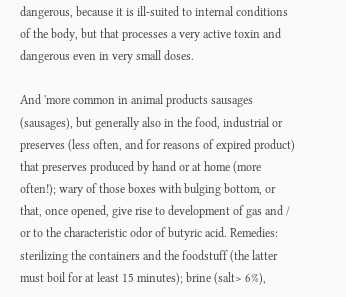dangerous, because it is ill-suited to internal conditions of the body, but that processes a very active toxin and dangerous even in very small doses.

And 'more common in animal products sausages (sausages), but generally also in the food, industrial or preserves (less often, and for reasons of expired product) that preserves produced by hand or at home (more often!); wary of those boxes with bulging bottom, or that, once opened, give rise to development of gas and / or to the characteristic odor of butyric acid. Remedies: sterilizing the containers and the foodstuff (the latter must boil for at least 15 minutes); brine (salt> 6%),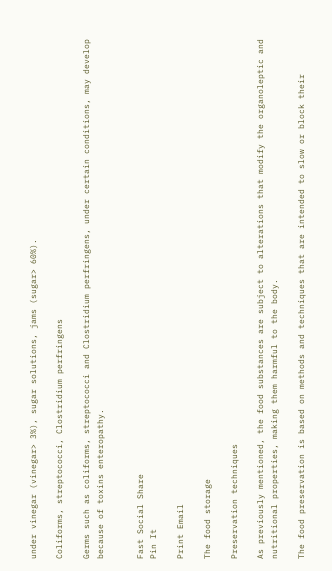under vinegar (vinegar> 3%), sugar solutions, jams (sugar> 60%).

Coliforms, streptococci, Clostridium perfringens

Germs such as coliforms, streptococci and Clostridium perfringens, under certain conditions, may develop because of toxins enteropathy.


Fast Social Share
Pin It

Print Email

The food storage

Preservation techniques

As previously mentioned, the food substances are subject to alterations that modify the organoleptic and nutritional properties, making them harmful to the body.

The food preservation is based on methods and techniques that are intended to slow or block their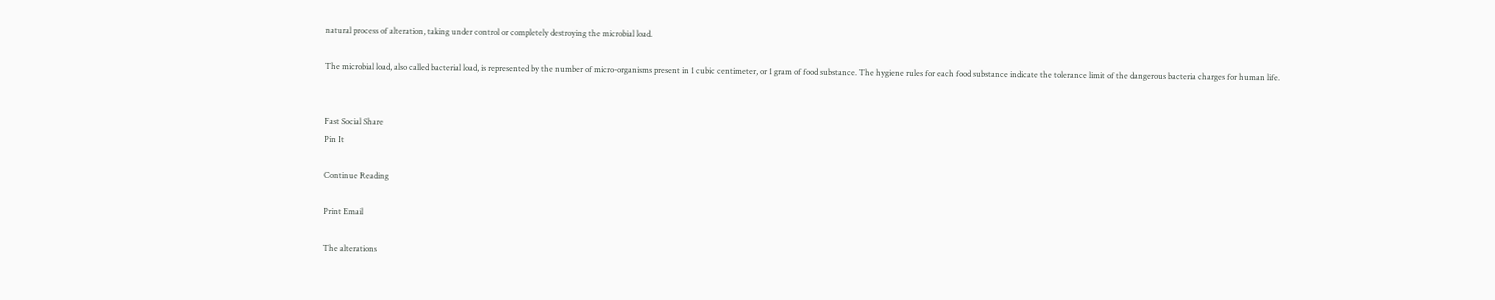natural process of alteration, taking under control or completely destroying the microbial load.

The microbial load, also called bacterial load, is represented by the number of micro-organisms present in 1 cubic centimeter, or 1 gram of food substance. The hygiene rules for each food substance indicate the tolerance limit of the dangerous bacteria charges for human life.


Fast Social Share
Pin It

Continue Reading

Print Email

The alterations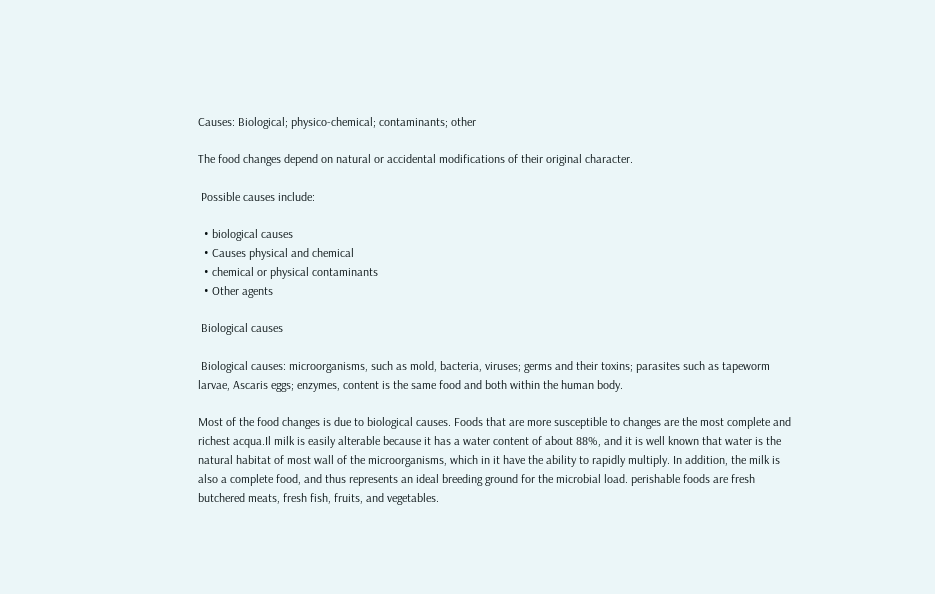Causes: Biological; physico-chemical; contaminants; other

The food changes depend on natural or accidental modifications of their original character.

 Possible causes include:

  • biological causes
  • Causes physical and chemical
  • chemical or physical contaminants
  • Other agents

 Biological causes

 Biological causes: microorganisms, such as mold, bacteria, viruses; germs and their toxins; parasites such as tapeworm larvae, Ascaris eggs; enzymes, content is the same food and both within the human body.

Most of the food changes is due to biological causes. Foods that are more susceptible to changes are the most complete and richest acqua.Il milk is easily alterable because it has a water content of about 88%, and it is well known that water is the natural habitat of most wall of the microorganisms, which in it have the ability to rapidly multiply. In addition, the milk is also a complete food, and thus represents an ideal breeding ground for the microbial load. perishable foods are fresh butchered meats, fresh fish, fruits, and vegetables.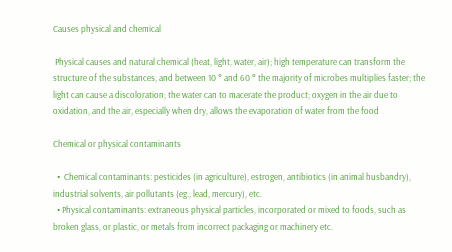Causes physical and chemical

 Physical causes and natural chemical (heat, light, water, air); high temperature can transform the structure of the substances, and between 10 ° and 60 ° the majority of microbes multiplies faster; the light can cause a discoloration; the water can to macerate the product; oxygen in the air due to oxidation, and the air, especially when dry, allows the evaporation of water from the food

Chemical or physical contaminants

  •  Chemical contaminants: pesticides (in agriculture), estrogen, antibiotics (in animal husbandry), industrial solvents, air pollutants (eg., lead, mercury), etc.
  • Physical contaminants: extraneous physical particles, incorporated or mixed to foods, such as broken glass, or plastic, or metals from incorrect packaging or machinery etc.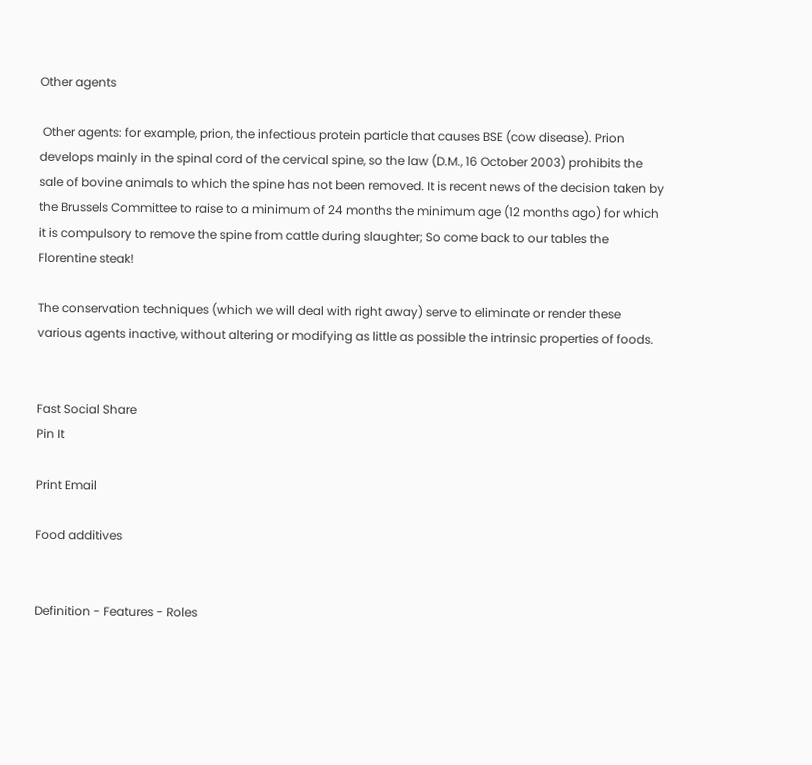Other agents

 Other agents: for example, prion, the infectious protein particle that causes BSE (cow disease). Prion develops mainly in the spinal cord of the cervical spine, so the law (D.M., 16 October 2003) prohibits the sale of bovine animals to which the spine has not been removed. It is recent news of the decision taken by the Brussels Committee to raise to a minimum of 24 months the minimum age (12 months ago) for which it is compulsory to remove the spine from cattle during slaughter; So come back to our tables the Florentine steak!

The conservation techniques (which we will deal with right away) serve to eliminate or render these various agents inactive, without altering or modifying as little as possible the intrinsic properties of foods.


Fast Social Share
Pin It

Print Email

Food additives


Definition - Features - Roles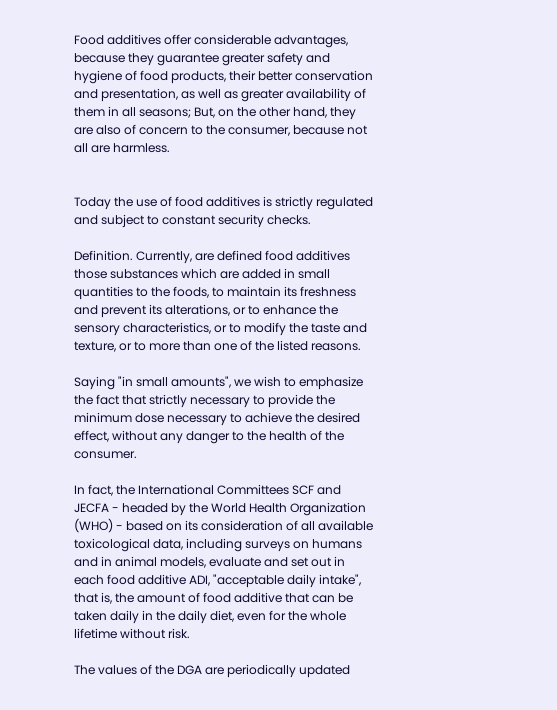Food additives offer considerable advantages, because they guarantee greater safety and hygiene of food products, their better conservation and presentation, as well as greater availability of them in all seasons; But, on the other hand, they are also of concern to the consumer, because not all are harmless.


Today the use of food additives is strictly regulated and subject to constant security checks.

Definition. Currently, are defined food additives those substances which are added in small quantities to the foods, to maintain its freshness and prevent its alterations, or to enhance the sensory characteristics, or to modify the taste and texture, or to more than one of the listed reasons.

Saying "in small amounts", we wish to emphasize the fact that strictly necessary to provide the minimum dose necessary to achieve the desired effect, without any danger to the health of the consumer.

In fact, the International Committees SCF and JECFA - headed by the World Health Organization (WHO) - based on its consideration of all available toxicological data, including surveys on humans and in animal models, evaluate and set out in each food additive ADI, "acceptable daily intake", that is, the amount of food additive that can be taken daily in the daily diet, even for the whole lifetime without risk.

The values of the DGA are periodically updated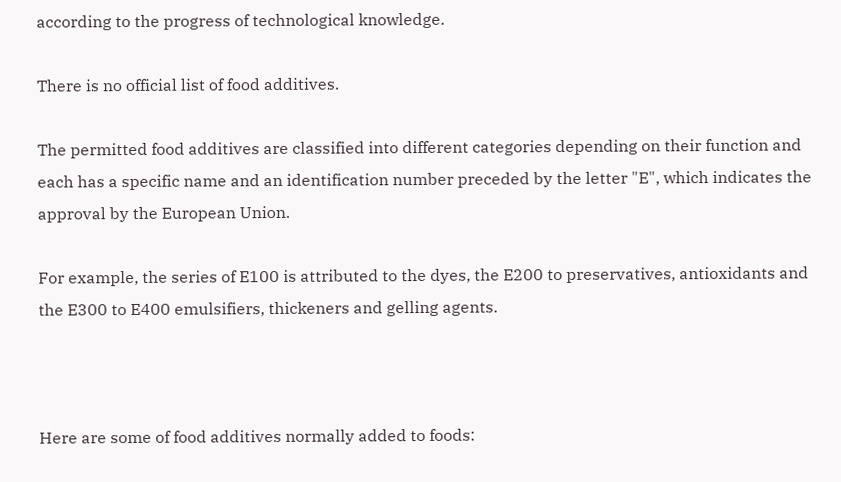according to the progress of technological knowledge.

There is no official list of food additives.

The permitted food additives are classified into different categories depending on their function and each has a specific name and an identification number preceded by the letter "E", which indicates the approval by the European Union.

For example, the series of E100 is attributed to the dyes, the E200 to preservatives, antioxidants and the E300 to E400 emulsifiers, thickeners and gelling agents.



Here are some of food additives normally added to foods: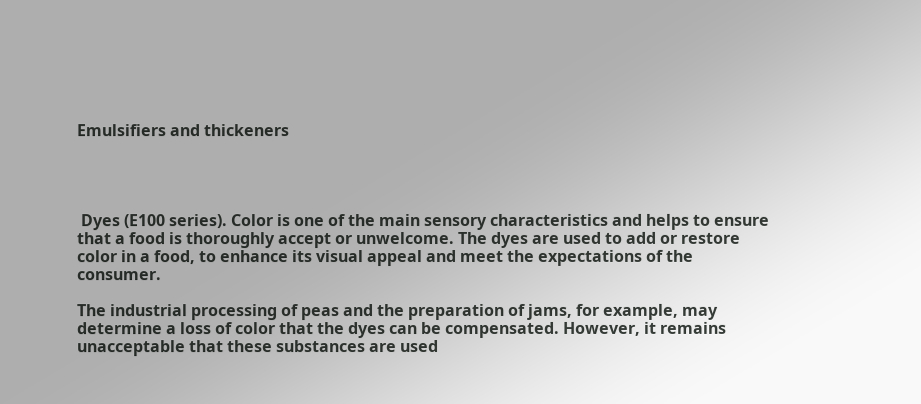Emulsifiers and thickeners




 Dyes (E100 series). Color is one of the main sensory characteristics and helps to ensure that a food is thoroughly accept or unwelcome. The dyes are used to add or restore color in a food, to enhance its visual appeal and meet the expectations of the consumer.

The industrial processing of peas and the preparation of jams, for example, may determine a loss of color that the dyes can be compensated. However, it remains unacceptable that these substances are used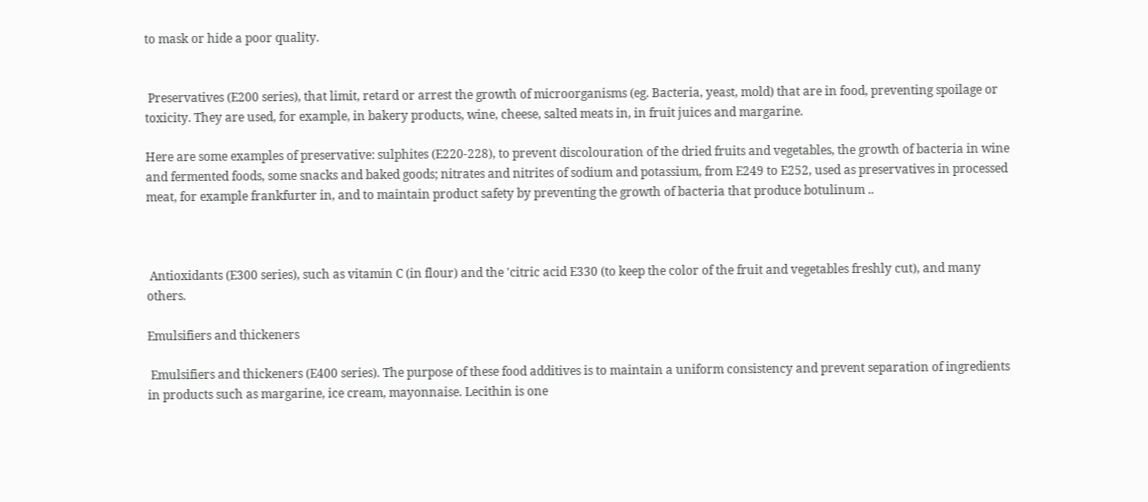to mask or hide a poor quality.


 Preservatives (E200 series), that limit, retard or arrest the growth of microorganisms (eg. Bacteria, yeast, mold) that are in food, preventing spoilage or toxicity. They are used, for example, in bakery products, wine, cheese, salted meats in, in fruit juices and margarine.

Here are some examples of preservative: sulphites (E220-228), to prevent discolouration of the dried fruits and vegetables, the growth of bacteria in wine and fermented foods, some snacks and baked goods; nitrates and nitrites of sodium and potassium, from E249 to E252, used as preservatives in processed meat, for example frankfurter in, and to maintain product safety by preventing the growth of bacteria that produce botulinum ..



 Antioxidants (E300 series), such as vitamin C (in flour) and the 'citric acid E330 (to keep the color of the fruit and vegetables freshly cut), and many others.

Emulsifiers and thickeners

 Emulsifiers and thickeners (E400 series). The purpose of these food additives is to maintain a uniform consistency and prevent separation of ingredients in products such as margarine, ice cream, mayonnaise. Lecithin is one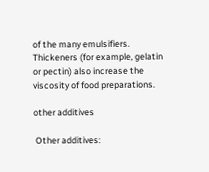of the many emulsifiers. Thickeners (for example, gelatin or pectin) also increase the viscosity of food preparations.

other additives

 Other additives: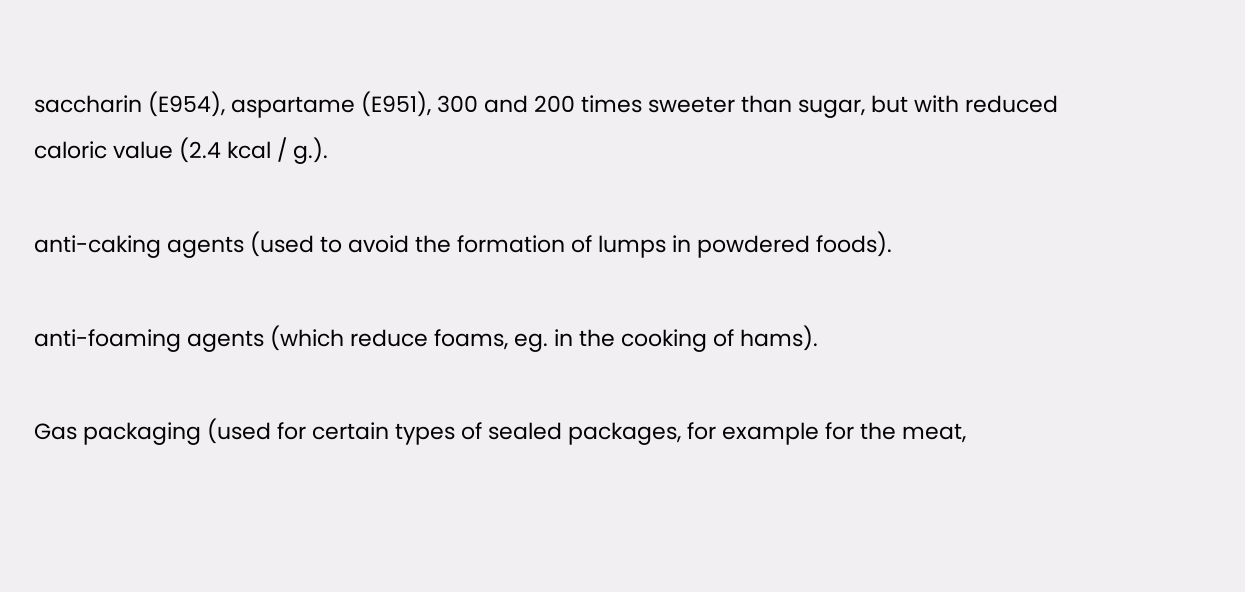saccharin (E954), aspartame (E951), 300 and 200 times sweeter than sugar, but with reduced caloric value (2.4 kcal / g.).

anti-caking agents (used to avoid the formation of lumps in powdered foods).

anti-foaming agents (which reduce foams, eg. in the cooking of hams).

Gas packaging (used for certain types of sealed packages, for example for the meat,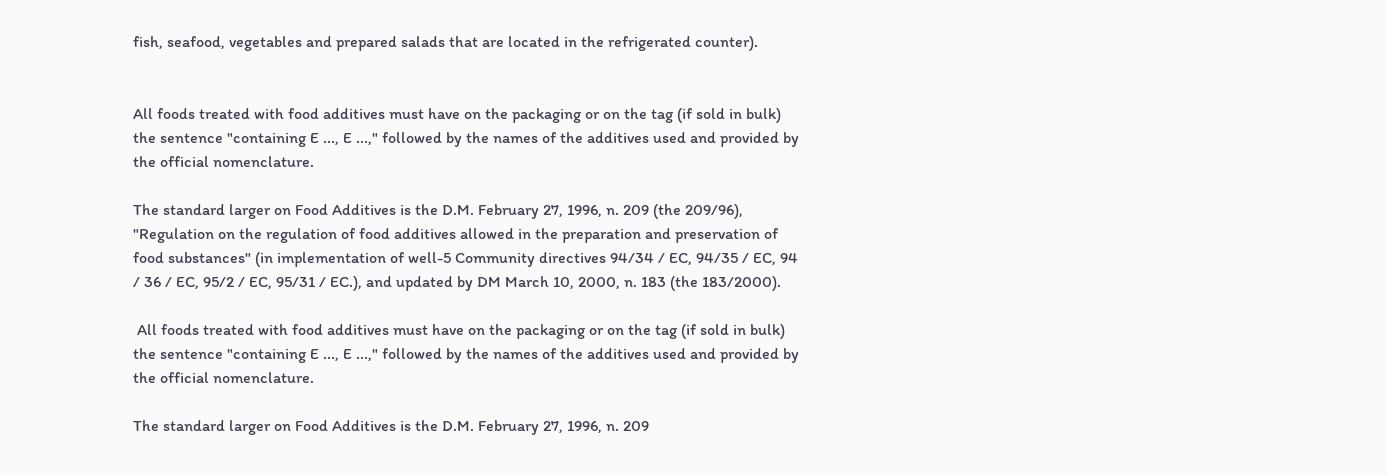fish, seafood, vegetables and prepared salads that are located in the refrigerated counter).


All foods treated with food additives must have on the packaging or on the tag (if sold in bulk) the sentence "containing E ..., E ...," followed by the names of the additives used and provided by the official nomenclature.

The standard larger on Food Additives is the D.M. February 27, 1996, n. 209 (the 209/96), "Regulation on the regulation of food additives allowed in the preparation and preservation of food substances" (in implementation of well-5 Community directives 94/34 / EC, 94/35 / EC, 94 / 36 / EC, 95/2 / EC, 95/31 / EC.), and updated by DM March 10, 2000, n. 183 (the 183/2000).

 All foods treated with food additives must have on the packaging or on the tag (if sold in bulk) the sentence "containing E ..., E ...," followed by the names of the additives used and provided by the official nomenclature.

The standard larger on Food Additives is the D.M. February 27, 1996, n. 209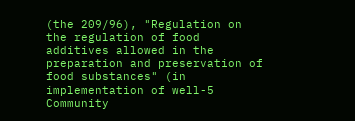(the 209/96), "Regulation on the regulation of food additives allowed in the preparation and preservation of food substances" (in implementation of well-5 Community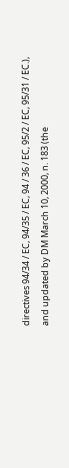directives 94/34 / EC, 94/35 / EC, 94 / 36 / EC, 95/2 / EC, 95/31 / EC.), and updated by DM March 10, 2000, n. 183 (the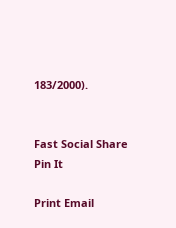183/2000).


Fast Social Share
Pin It

Print Email